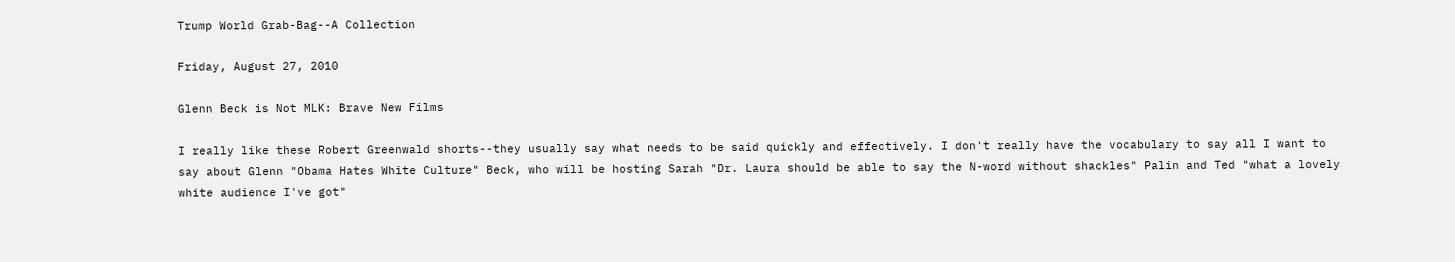Trump World Grab-Bag--A Collection

Friday, August 27, 2010

Glenn Beck is Not MLK: Brave New Films

I really like these Robert Greenwald shorts--they usually say what needs to be said quickly and effectively. I don't really have the vocabulary to say all I want to say about Glenn "Obama Hates White Culture" Beck, who will be hosting Sarah "Dr. Laura should be able to say the N-word without shackles" Palin and Ted "what a lovely white audience I've got"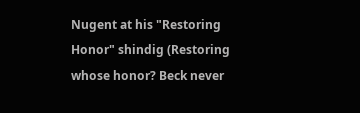Nugent at his "Restoring Honor" shindig (Restoring whose honor? Beck never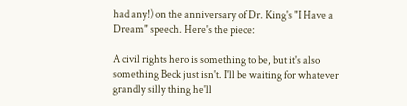had any!) on the anniversary of Dr. King's "I Have a Dream" speech. Here's the piece:

A civil rights hero is something to be, but it's also something Beck just isn't. I'll be waiting for whatever grandly silly thing he'll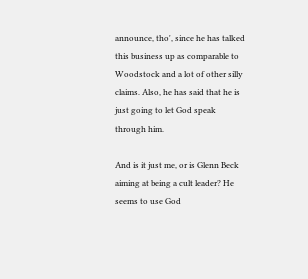announce, tho', since he has talked this business up as comparable to Woodstock and a lot of other silly claims. Also, he has said that he is just going to let God speak through him.

And is it just me, or is Glenn Beck aiming at being a cult leader? He seems to use God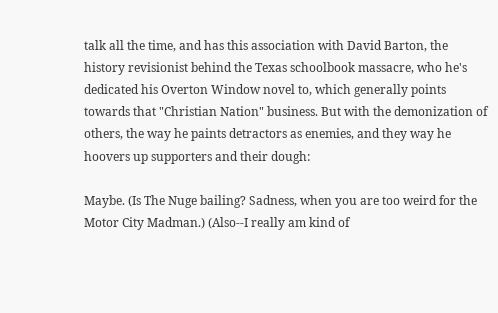talk all the time, and has this association with David Barton, the history revisionist behind the Texas schoolbook massacre, who he's dedicated his Overton Window novel to, which generally points towards that "Christian Nation" business. But with the demonization of others, the way he paints detractors as enemies, and they way he hoovers up supporters and their dough:

Maybe. (Is The Nuge bailing? Sadness, when you are too weird for the Motor City Madman.) (Also--I really am kind of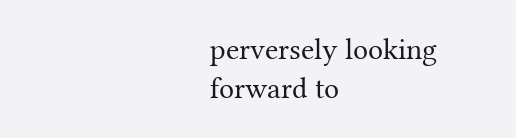perversely looking forward to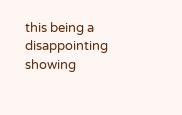this being a disappointing showing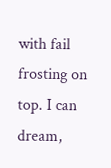with fail frosting on top. I can dream,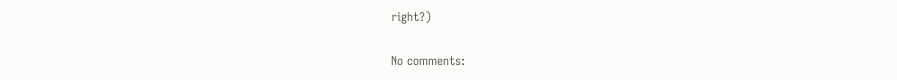right?)

No comments: